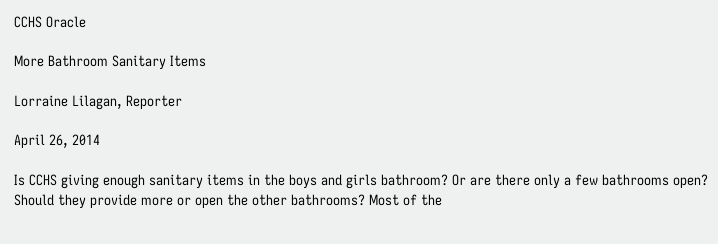CCHS Oracle

More Bathroom Sanitary Items

Lorraine Lilagan, Reporter

April 26, 2014

Is CCHS giving enough sanitary items in the boys and girls bathroom? Or are there only a few bathrooms open? Should they provide more or open the other bathrooms? Most of the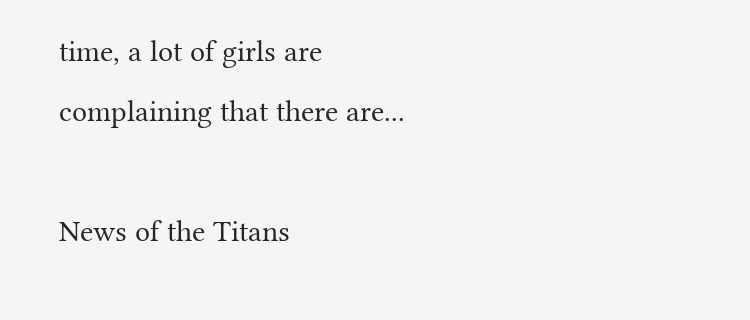time, a lot of girls are complaining that there are...

News of the Titans